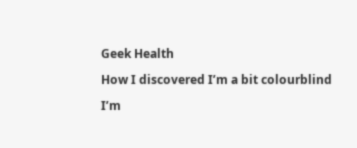Geek Health

How I discovered I’m a bit colourblind

I’m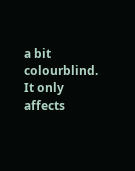a bit colourblind. It only affects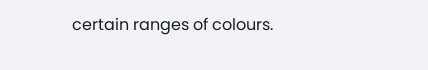certain ranges of colours.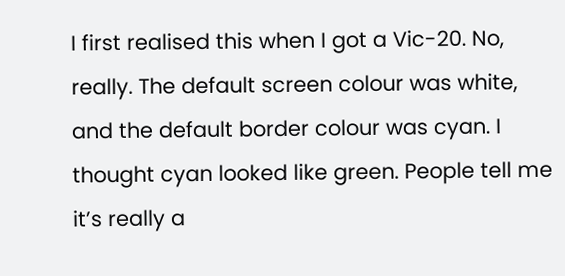I first realised this when I got a Vic-20. No, really. The default screen colour was white, and the default border colour was cyan. I thought cyan looked like green. People tell me it’s really a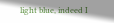light blue, indeed I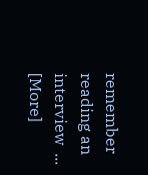remember reading an interview  ... [More]